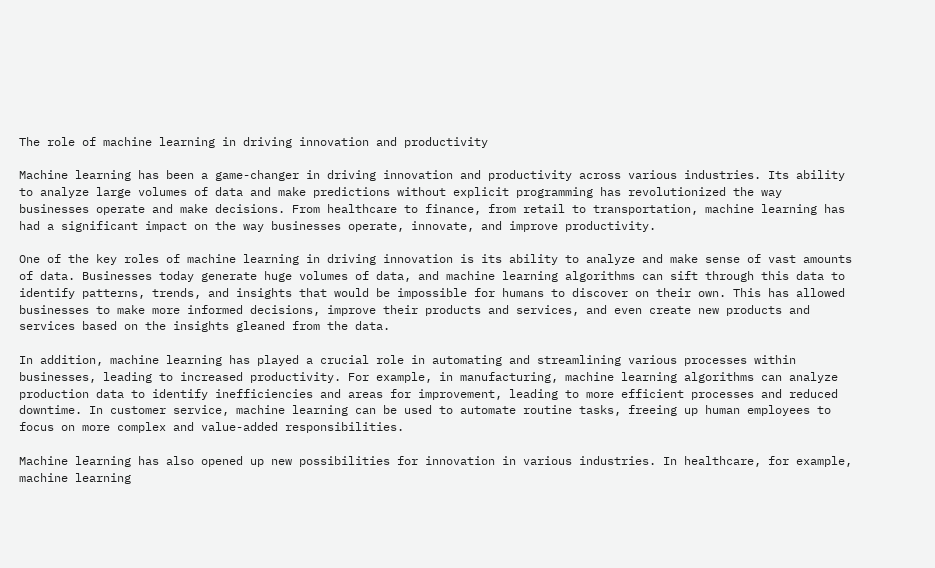The role of machine learning in driving innovation and productivity

Machine learning has been a game-changer in driving innovation and productivity across various industries. Its ability to analyze large volumes of data and make predictions without explicit programming has revolutionized the way businesses operate and make decisions. From healthcare to finance, from retail to transportation, machine learning has had a significant impact on the way businesses operate, innovate, and improve productivity.

One of the key roles of machine learning in driving innovation is its ability to analyze and make sense of vast amounts of data. Businesses today generate huge volumes of data, and machine learning algorithms can sift through this data to identify patterns, trends, and insights that would be impossible for humans to discover on their own. This has allowed businesses to make more informed decisions, improve their products and services, and even create new products and services based on the insights gleaned from the data.

In addition, machine learning has played a crucial role in automating and streamlining various processes within businesses, leading to increased productivity. For example, in manufacturing, machine learning algorithms can analyze production data to identify inefficiencies and areas for improvement, leading to more efficient processes and reduced downtime. In customer service, machine learning can be used to automate routine tasks, freeing up human employees to focus on more complex and value-added responsibilities.

Machine learning has also opened up new possibilities for innovation in various industries. In healthcare, for example, machine learning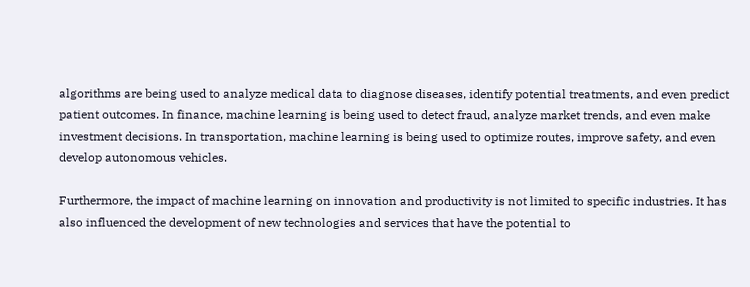algorithms are being used to analyze medical data to diagnose diseases, identify potential treatments, and even predict patient outcomes. In finance, machine learning is being used to detect fraud, analyze market trends, and even make investment decisions. In transportation, machine learning is being used to optimize routes, improve safety, and even develop autonomous vehicles.

Furthermore, the impact of machine learning on innovation and productivity is not limited to specific industries. It has also influenced the development of new technologies and services that have the potential to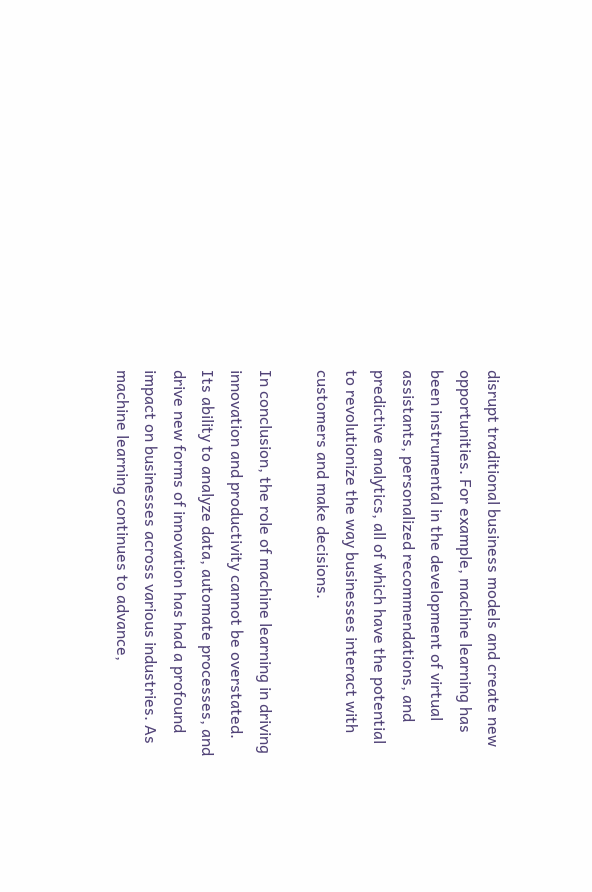disrupt traditional business models and create new opportunities. For example, machine learning has been instrumental in the development of virtual assistants, personalized recommendations, and predictive analytics, all of which have the potential to revolutionize the way businesses interact with customers and make decisions.

In conclusion, the role of machine learning in driving innovation and productivity cannot be overstated. Its ability to analyze data, automate processes, and drive new forms of innovation has had a profound impact on businesses across various industries. As machine learning continues to advance,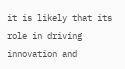it is likely that its role in driving innovation and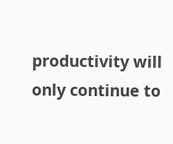productivity will only continue to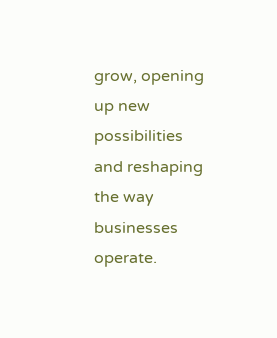grow, opening up new possibilities and reshaping the way businesses operate.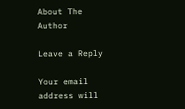About The Author

Leave a Reply

Your email address will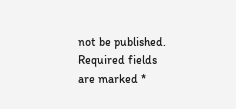not be published. Required fields are marked *